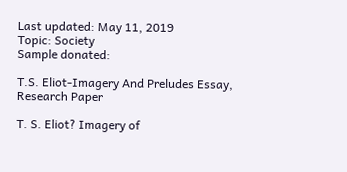Last updated: May 11, 2019
Topic: Society
Sample donated:

T.S. Eliot-Imagery And Preludes Essay, Research Paper

T. S. Eliot? Imagery of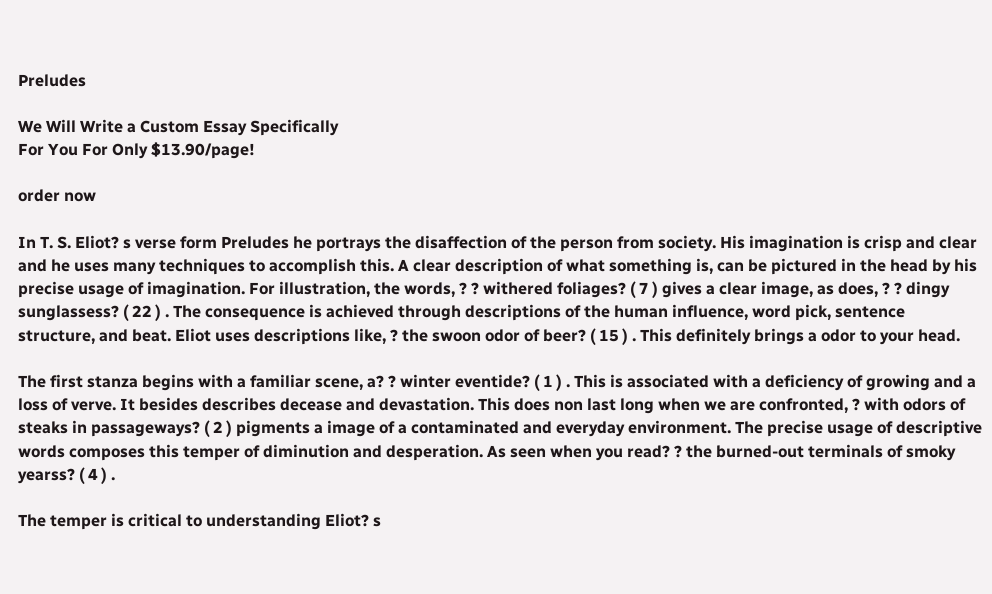Preludes

We Will Write a Custom Essay Specifically
For You For Only $13.90/page!

order now

In T. S. Eliot? s verse form Preludes he portrays the disaffection of the person from society. His imagination is crisp and clear and he uses many techniques to accomplish this. A clear description of what something is, can be pictured in the head by his precise usage of imagination. For illustration, the words, ? ? withered foliages? ( 7 ) gives a clear image, as does, ? ? dingy sunglassess? ( 22 ) . The consequence is achieved through descriptions of the human influence, word pick, sentence structure, and beat. Eliot uses descriptions like, ? the swoon odor of beer? ( 15 ) . This definitely brings a odor to your head.

The first stanza begins with a familiar scene, a? ? winter eventide? ( 1 ) . This is associated with a deficiency of growing and a loss of verve. It besides describes decease and devastation. This does non last long when we are confronted, ? with odors of steaks in passageways? ( 2 ) pigments a image of a contaminated and everyday environment. The precise usage of descriptive words composes this temper of diminution and desperation. As seen when you read? ? the burned-out terminals of smoky yearss? ( 4 ) .

The temper is critical to understanding Eliot? s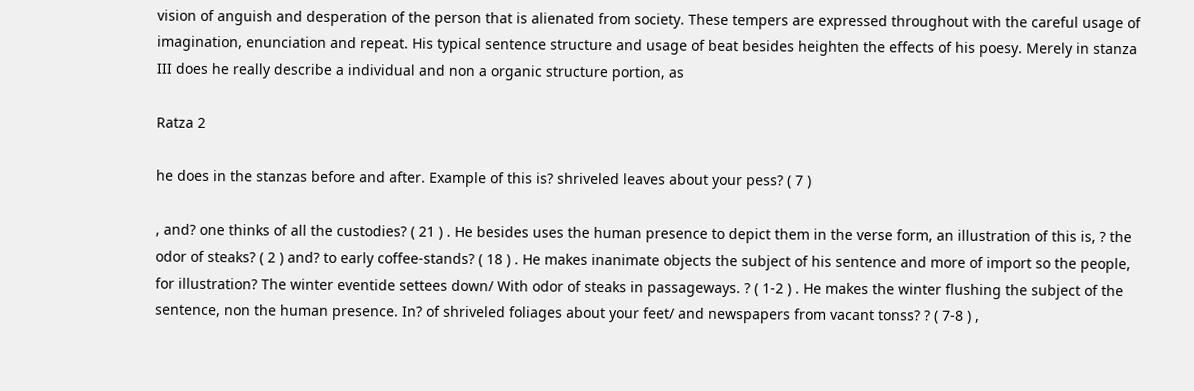vision of anguish and desperation of the person that is alienated from society. These tempers are expressed throughout with the careful usage of imagination, enunciation and repeat. His typical sentence structure and usage of beat besides heighten the effects of his poesy. Merely in stanza III does he really describe a individual and non a organic structure portion, as

Ratza 2

he does in the stanzas before and after. Example of this is? shriveled leaves about your pess? ( 7 )

, and? one thinks of all the custodies? ( 21 ) . He besides uses the human presence to depict them in the verse form, an illustration of this is, ? the odor of steaks? ( 2 ) and? to early coffee-stands? ( 18 ) . He makes inanimate objects the subject of his sentence and more of import so the people, for illustration? The winter eventide settees down/ With odor of steaks in passageways. ? ( 1-2 ) . He makes the winter flushing the subject of the sentence, non the human presence. In? of shriveled foliages about your feet/ and newspapers from vacant tonss? ? ( 7-8 ) ,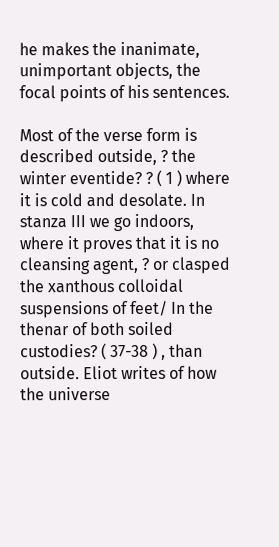he makes the inanimate, unimportant objects, the focal points of his sentences.

Most of the verse form is described outside, ? the winter eventide? ? ( 1 ) where it is cold and desolate. In stanza III we go indoors, where it proves that it is no cleansing agent, ? or clasped the xanthous colloidal suspensions of feet/ In the thenar of both soiled custodies? ( 37-38 ) , than outside. Eliot writes of how the universe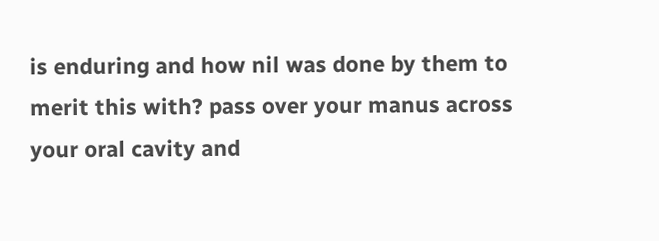is enduring and how nil was done by them to merit this with? pass over your manus across your oral cavity and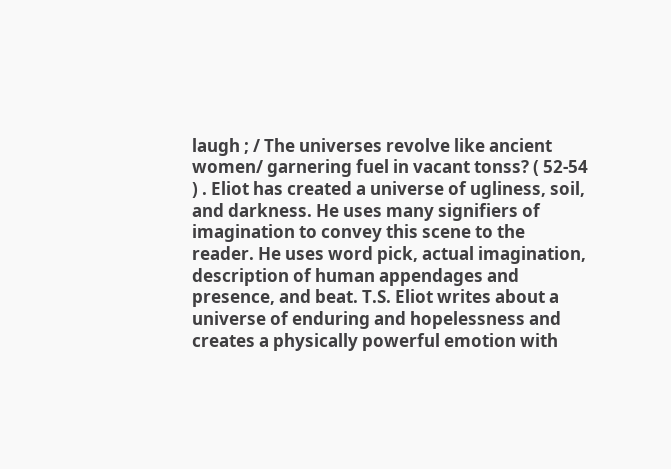laugh ; / The universes revolve like ancient women/ garnering fuel in vacant tonss? ( 52-54 ) . Eliot has created a universe of ugliness, soil, and darkness. He uses many signifiers of imagination to convey this scene to the reader. He uses word pick, actual imagination, description of human appendages and presence, and beat. T.S. Eliot writes about a universe of enduring and hopelessness and creates a physically powerful emotion with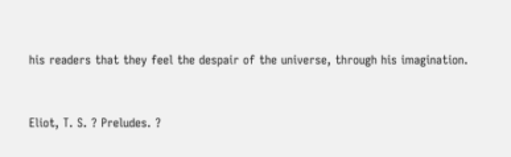his readers that they feel the despair of the universe, through his imagination.


Eliot, T. S. ? Preludes. ?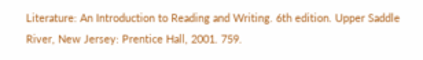Literature: An Introduction to Reading and Writing. 6th edition. Upper Saddle River, New Jersey: Prentice Hall, 2001. 759.